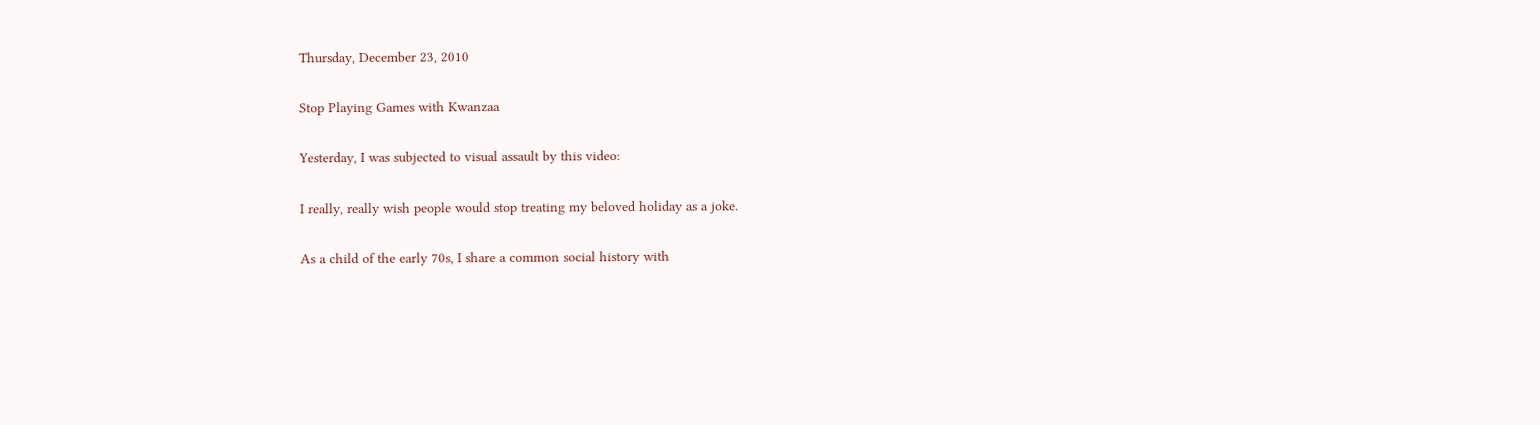Thursday, December 23, 2010

Stop Playing Games with Kwanzaa

Yesterday, I was subjected to visual assault by this video:

I really, really wish people would stop treating my beloved holiday as a joke.

As a child of the early 70s, I share a common social history with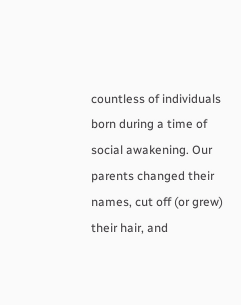countless of individuals born during a time of social awakening. Our parents changed their names, cut off (or grew) their hair, and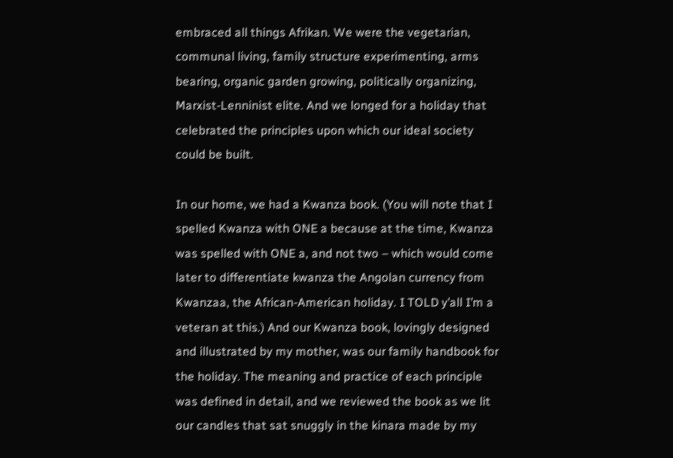embraced all things Afrikan. We were the vegetarian, communal living, family structure experimenting, arms bearing, organic garden growing, politically organizing, Marxist-Lenninist elite. And we longed for a holiday that celebrated the principles upon which our ideal society could be built.

In our home, we had a Kwanza book. (You will note that I spelled Kwanza with ONE a because at the time, Kwanza was spelled with ONE a, and not two – which would come later to differentiate kwanza the Angolan currency from Kwanzaa, the African-American holiday. I TOLD y’all I’m a veteran at this.) And our Kwanza book, lovingly designed and illustrated by my mother, was our family handbook for the holiday. The meaning and practice of each principle was defined in detail, and we reviewed the book as we lit our candles that sat snuggly in the kinara made by my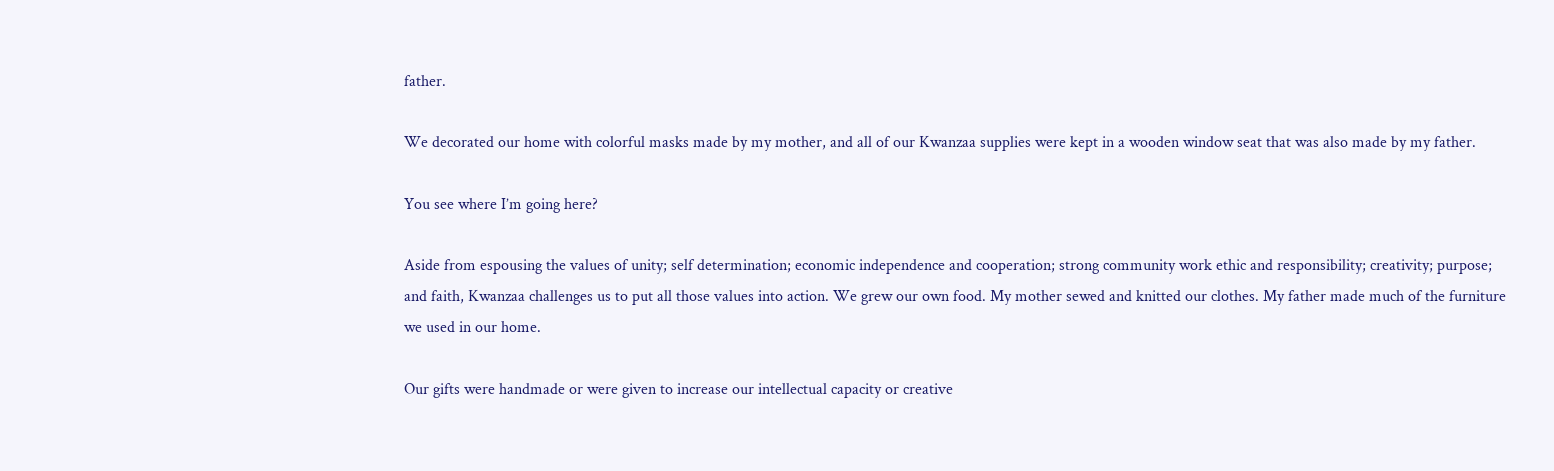father.

We decorated our home with colorful masks made by my mother, and all of our Kwanzaa supplies were kept in a wooden window seat that was also made by my father.

You see where I’m going here?

Aside from espousing the values of unity; self determination; economic independence and cooperation; strong community work ethic and responsibility; creativity; purpose; and faith, Kwanzaa challenges us to put all those values into action. We grew our own food. My mother sewed and knitted our clothes. My father made much of the furniture we used in our home.

Our gifts were handmade or were given to increase our intellectual capacity or creative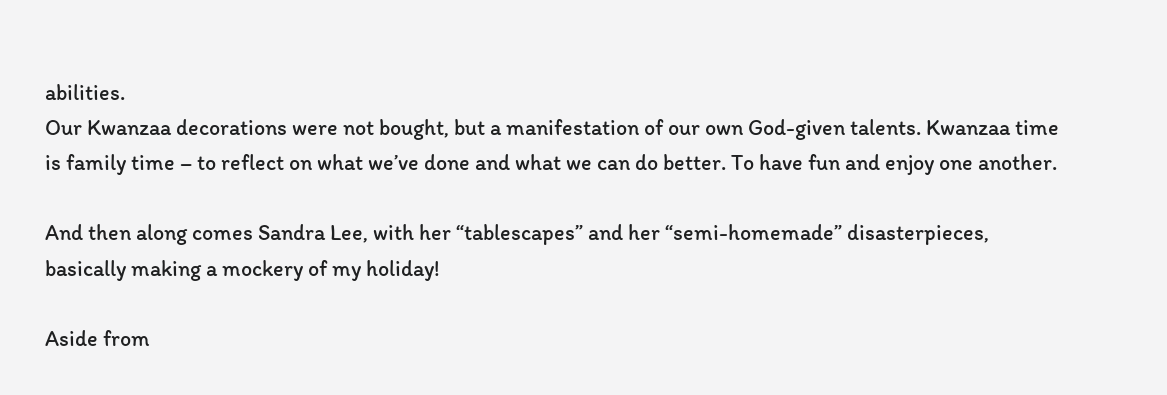abilities.
Our Kwanzaa decorations were not bought, but a manifestation of our own God-given talents. Kwanzaa time is family time – to reflect on what we’ve done and what we can do better. To have fun and enjoy one another.

And then along comes Sandra Lee, with her “tablescapes” and her “semi-homemade” disasterpieces, basically making a mockery of my holiday!

Aside from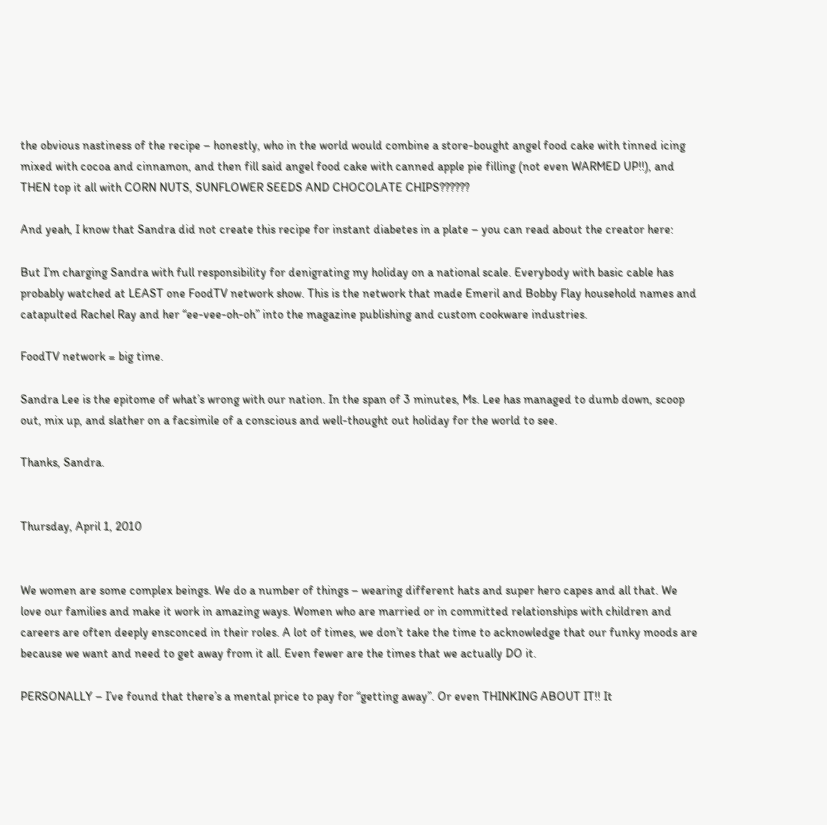the obvious nastiness of the recipe – honestly, who in the world would combine a store-bought angel food cake with tinned icing mixed with cocoa and cinnamon, and then fill said angel food cake with canned apple pie filling (not even WARMED UP!!), and THEN top it all with CORN NUTS, SUNFLOWER SEEDS AND CHOCOLATE CHIPS??????

And yeah, I know that Sandra did not create this recipe for instant diabetes in a plate – you can read about the creator here:

But I’m charging Sandra with full responsibility for denigrating my holiday on a national scale. Everybody with basic cable has probably watched at LEAST one FoodTV network show. This is the network that made Emeril and Bobby Flay household names and catapulted Rachel Ray and her “ee-vee-oh-oh” into the magazine publishing and custom cookware industries.

FoodTV network = big time.

Sandra Lee is the epitome of what’s wrong with our nation. In the span of 3 minutes, Ms. Lee has managed to dumb down, scoop out, mix up, and slather on a facsimile of a conscious and well-thought out holiday for the world to see.

Thanks, Sandra.


Thursday, April 1, 2010


We women are some complex beings. We do a number of things – wearing different hats and super hero capes and all that. We love our families and make it work in amazing ways. Women who are married or in committed relationships with children and careers are often deeply ensconced in their roles. A lot of times, we don’t take the time to acknowledge that our funky moods are because we want and need to get away from it all. Even fewer are the times that we actually DO it.

PERSONALLY – I’ve found that there’s a mental price to pay for “getting away”. Or even THINKING ABOUT IT!! It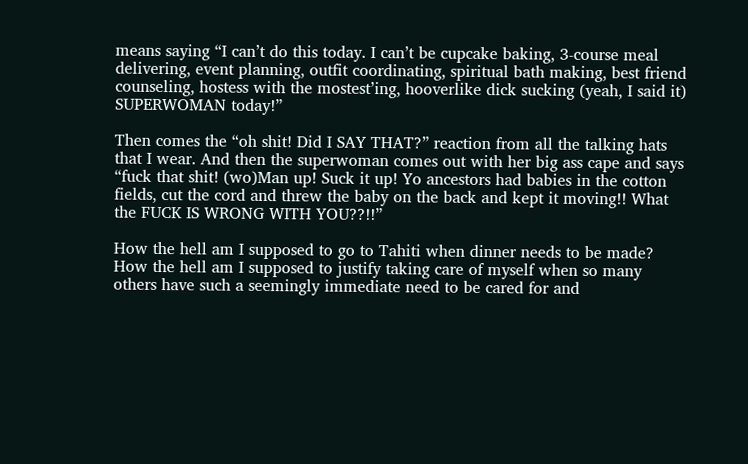means saying “I can’t do this today. I can’t be cupcake baking, 3-course meal delivering, event planning, outfit coordinating, spiritual bath making, best friend counseling, hostess with the mostest’ing, hooverlike dick sucking (yeah, I said it) SUPERWOMAN today!”

Then comes the “oh shit! Did I SAY THAT?” reaction from all the talking hats that I wear. And then the superwoman comes out with her big ass cape and says “fuck that shit! (wo)Man up! Suck it up! Yo ancestors had babies in the cotton fields, cut the cord and threw the baby on the back and kept it moving!! What the FUCK IS WRONG WITH YOU??!!”

How the hell am I supposed to go to Tahiti when dinner needs to be made? How the hell am I supposed to justify taking care of myself when so many others have such a seemingly immediate need to be cared for and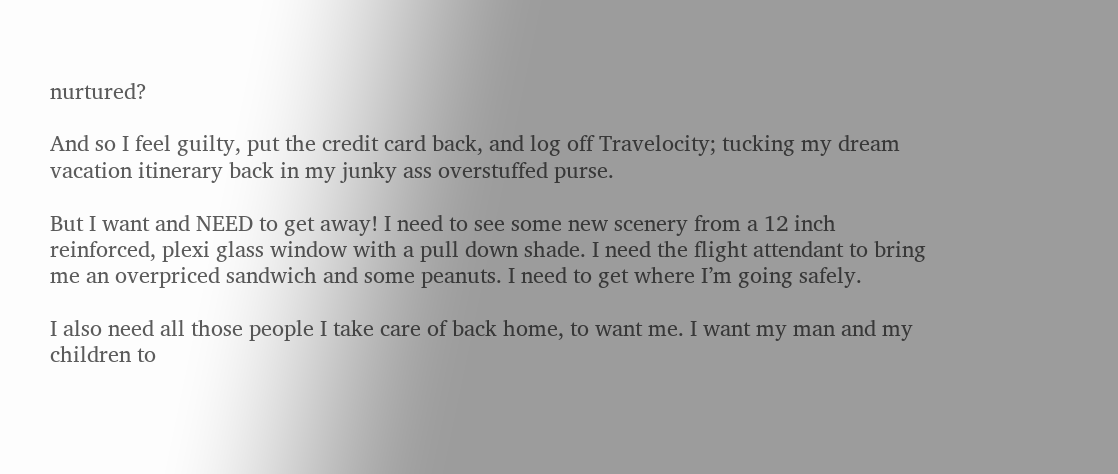nurtured?

And so I feel guilty, put the credit card back, and log off Travelocity; tucking my dream vacation itinerary back in my junky ass overstuffed purse.

But I want and NEED to get away! I need to see some new scenery from a 12 inch reinforced, plexi glass window with a pull down shade. I need the flight attendant to bring me an overpriced sandwich and some peanuts. I need to get where I’m going safely.

I also need all those people I take care of back home, to want me. I want my man and my children to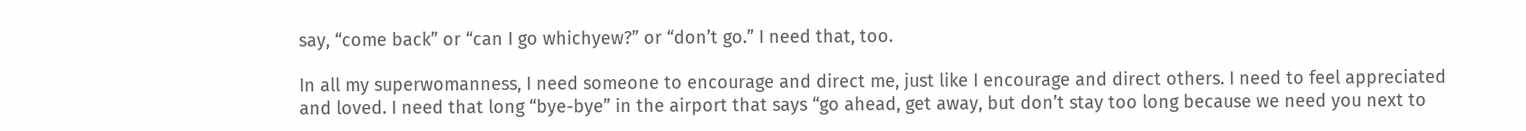say, “come back” or “can I go whichyew?” or “don’t go.” I need that, too.

In all my superwomanness, I need someone to encourage and direct me, just like I encourage and direct others. I need to feel appreciated and loved. I need that long “bye-bye” in the airport that says “go ahead, get away, but don’t stay too long because we need you next to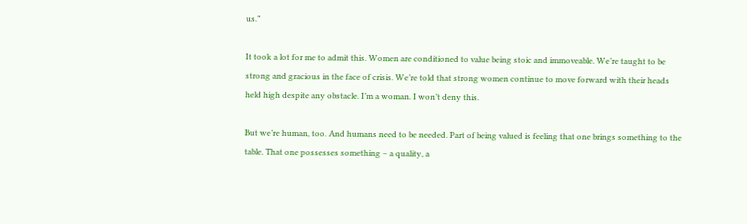us.”

It took a lot for me to admit this. Women are conditioned to value being stoic and immoveable. We’re taught to be strong and gracious in the face of crisis. We’re told that strong women continue to move forward with their heads held high despite any obstacle. I’m a woman. I won’t deny this.

But we’re human, too. And humans need to be needed. Part of being valued is feeling that one brings something to the table. That one possesses something – a quality, a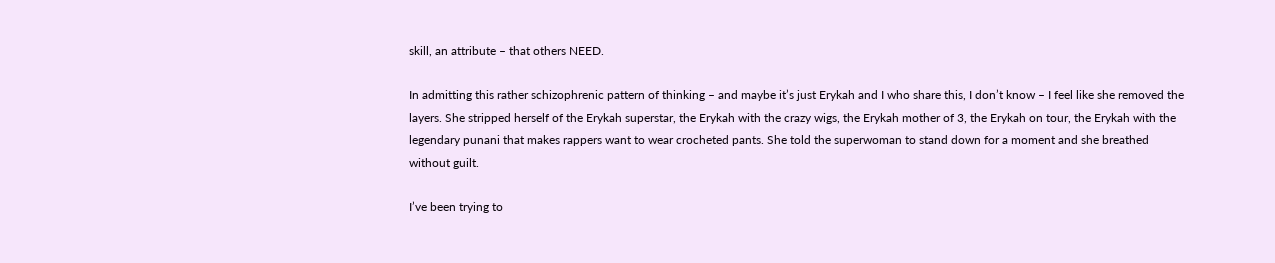skill, an attribute – that others NEED.

In admitting this rather schizophrenic pattern of thinking – and maybe it’s just Erykah and I who share this, I don’t know – I feel like she removed the layers. She stripped herself of the Erykah superstar, the Erykah with the crazy wigs, the Erykah mother of 3, the Erykah on tour, the Erykah with the legendary punani that makes rappers want to wear crocheted pants. She told the superwoman to stand down for a moment and she breathed without guilt.

I’ve been trying to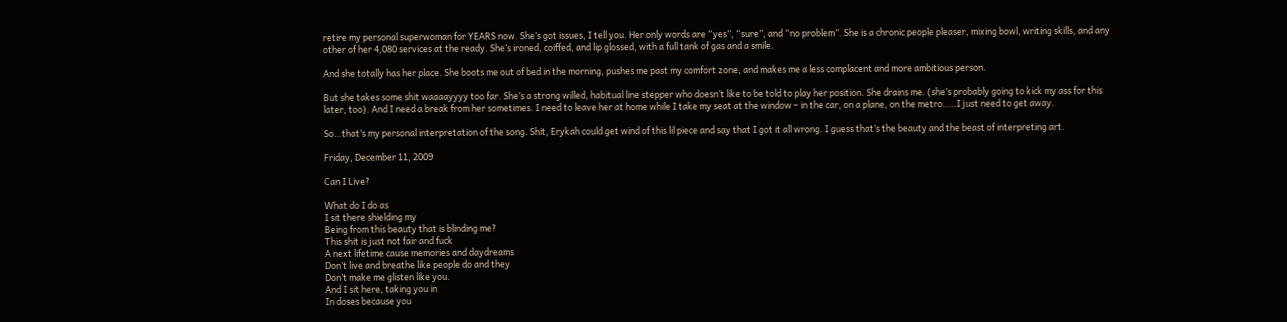retire my personal superwoman for YEARS now. She’s got issues, I tell you. Her only words are “yes”, “sure”, and “no problem”. She is a chronic people pleaser, mixing bowl, writing skills, and any other of her 4,080 services at the ready. She’s ironed, coiffed, and lip glossed, with a full tank of gas and a smile.

And she totally has her place. She boots me out of bed in the morning, pushes me past my comfort zone, and makes me a less complacent and more ambitious person.

But she takes some shit waaaayyyy too far. She’s a strong willed, habitual line stepper who doesn’t like to be told to play her position. She drains me. (she’s probably going to kick my ass for this later, too). And I need a break from her sometimes. I need to leave her at home while I take my seat at the window – in the car, on a plane, on the metro…..I just need to get away.

So…that’s my personal interpretation of the song. Shit, Erykah could get wind of this lil piece and say that I got it all wrong. I guess that’s the beauty and the beast of interpreting art.

Friday, December 11, 2009

Can I Live?

What do I do as
I sit there shielding my
Being from this beauty that is blinding me?
This shit is just not fair and fuck
A next lifetime cause memories and daydreams
Don’t live and breathe like people do and they
Don’t make me glisten like you.
And I sit here, taking you in
In doses because you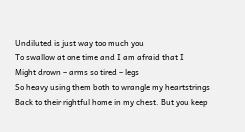Undiluted is just way too much you
To swallow at one time and I am afraid that I
Might drown – arms so tired – legs
So heavy using them both to wrangle my heartstrings
Back to their rightful home in my chest. But you keep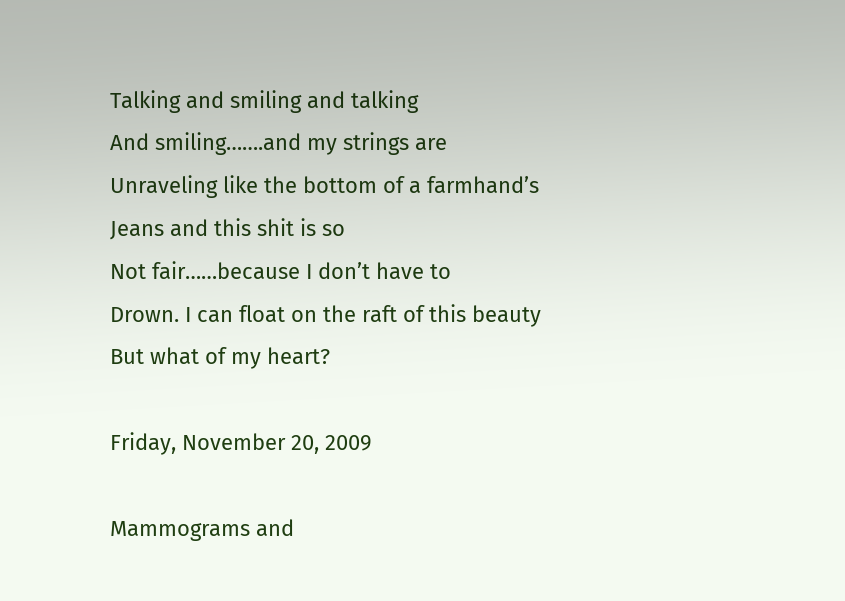Talking and smiling and talking
And smiling…….and my strings are
Unraveling like the bottom of a farmhand’s
Jeans and this shit is so
Not fair……because I don’t have to
Drown. I can float on the raft of this beauty
But what of my heart?

Friday, November 20, 2009

Mammograms and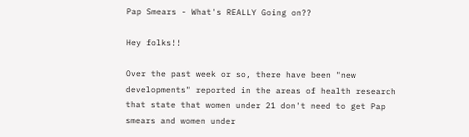Pap Smears - What's REALLY Going on??

Hey folks!!

Over the past week or so, there have been "new developments" reported in the areas of health research that state that women under 21 don't need to get Pap smears and women under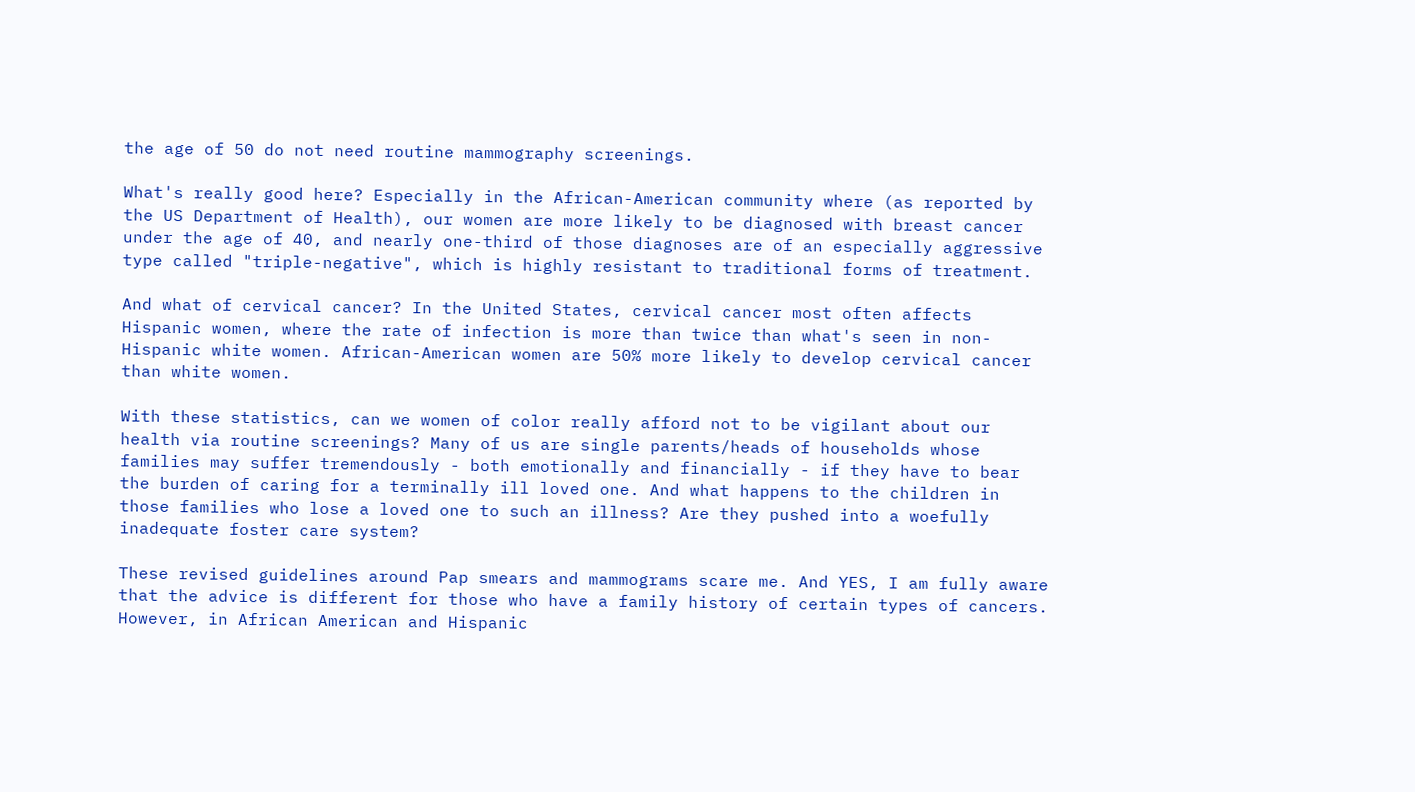the age of 50 do not need routine mammography screenings.

What's really good here? Especially in the African-American community where (as reported by the US Department of Health), our women are more likely to be diagnosed with breast cancer under the age of 40, and nearly one-third of those diagnoses are of an especially aggressive type called "triple-negative", which is highly resistant to traditional forms of treatment.

And what of cervical cancer? In the United States, cervical cancer most often affects Hispanic women, where the rate of infection is more than twice than what's seen in non-Hispanic white women. African-American women are 50% more likely to develop cervical cancer than white women.

With these statistics, can we women of color really afford not to be vigilant about our health via routine screenings? Many of us are single parents/heads of households whose families may suffer tremendously - both emotionally and financially - if they have to bear the burden of caring for a terminally ill loved one. And what happens to the children in those families who lose a loved one to such an illness? Are they pushed into a woefully inadequate foster care system?

These revised guidelines around Pap smears and mammograms scare me. And YES, I am fully aware that the advice is different for those who have a family history of certain types of cancers. However, in African American and Hispanic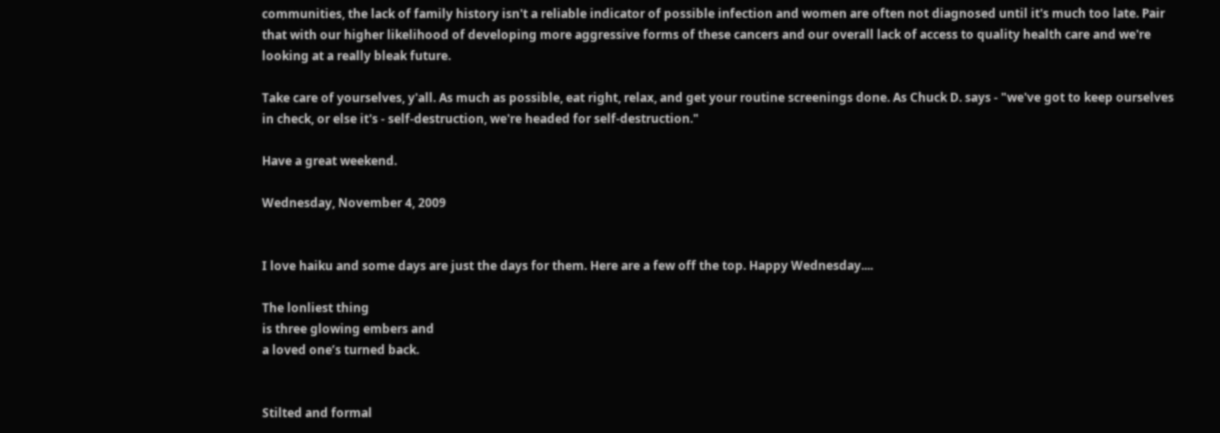communities, the lack of family history isn't a reliable indicator of possible infection and women are often not diagnosed until it's much too late. Pair that with our higher likelihood of developing more aggressive forms of these cancers and our overall lack of access to quality health care and we're looking at a really bleak future.

Take care of yourselves, y'all. As much as possible, eat right, relax, and get your routine screenings done. As Chuck D. says - "we've got to keep ourselves in check, or else it's - self-destruction, we're headed for self-destruction."

Have a great weekend.

Wednesday, November 4, 2009


I love haiku and some days are just the days for them. Here are a few off the top. Happy Wednesday....

The lonliest thing
is three glowing embers and
a loved one’s turned back.


Stilted and formal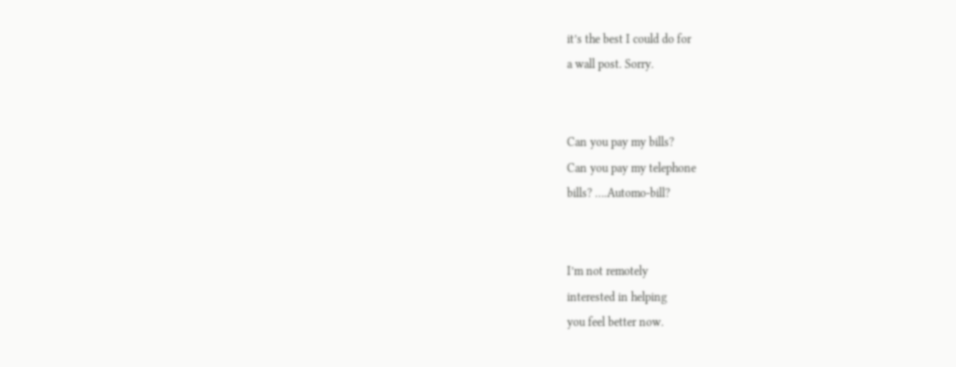it’s the best I could do for
a wall post. Sorry.


Can you pay my bills?
Can you pay my telephone
bills? ….Automo-bill?


I’m not remotely
interested in helping
you feel better now.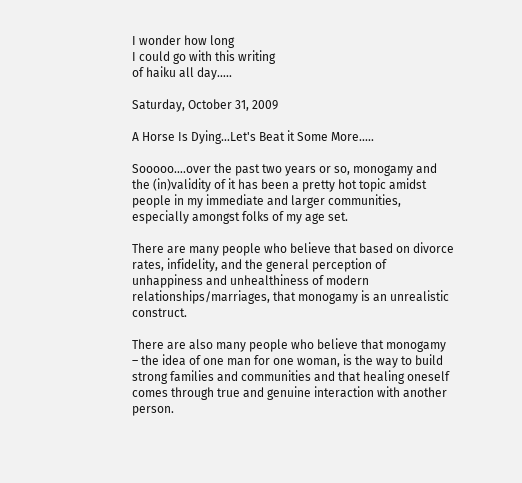I wonder how long
I could go with this writing
of haiku all day…..

Saturday, October 31, 2009

A Horse Is Dying...Let's Beat it Some More.....

Sooooo….over the past two years or so, monogamy and the (in)validity of it has been a pretty hot topic amidst people in my immediate and larger communities, especially amongst folks of my age set.

There are many people who believe that based on divorce rates, infidelity, and the general perception of unhappiness and unhealthiness of modern relationships/marriages, that monogamy is an unrealistic construct.

There are also many people who believe that monogamy – the idea of one man for one woman, is the way to build strong families and communities and that healing oneself comes through true and genuine interaction with another person.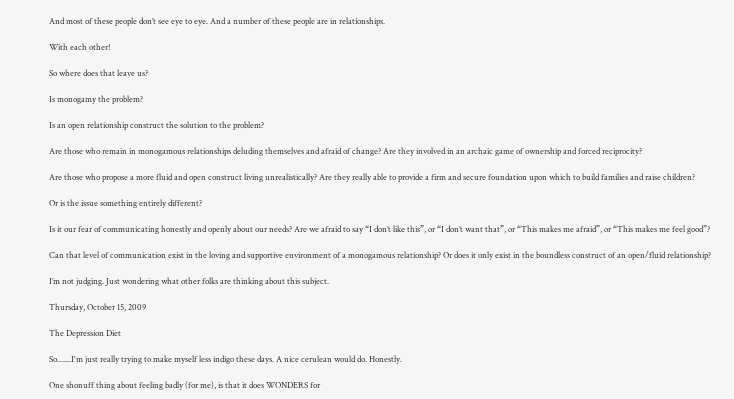And most of these people don’t see eye to eye. And a number of these people are in relationships.

With each other!

So where does that leave us?

Is monogamy the problem?

Is an open relationship construct the solution to the problem?

Are those who remain in monogamous relationships deluding themselves and afraid of change? Are they involved in an archaic game of ownership and forced reciprocity?

Are those who propose a more fluid and open construct living unrealistically? Are they really able to provide a firm and secure foundation upon which to build families and raise children?

Or is the issue something entirely different?

Is it our fear of communicating honestly and openly about our needs? Are we afraid to say “I don’t like this”, or “I don’t want that”, or “This makes me afraid”, or “This makes me feel good”?

Can that level of communication exist in the loving and supportive environment of a monogamous relationship? Or does it only exist in the boundless construct of an open/fluid relationship?

I’m not judging. Just wondering what other folks are thinking about this subject.

Thursday, October 15, 2009

The Depression Diet

So.......I'm just really trying to make myself less indigo these days. A nice cerulean would do. Honestly.

One shonuff thing about feeling badly (for me), is that it does WONDERS for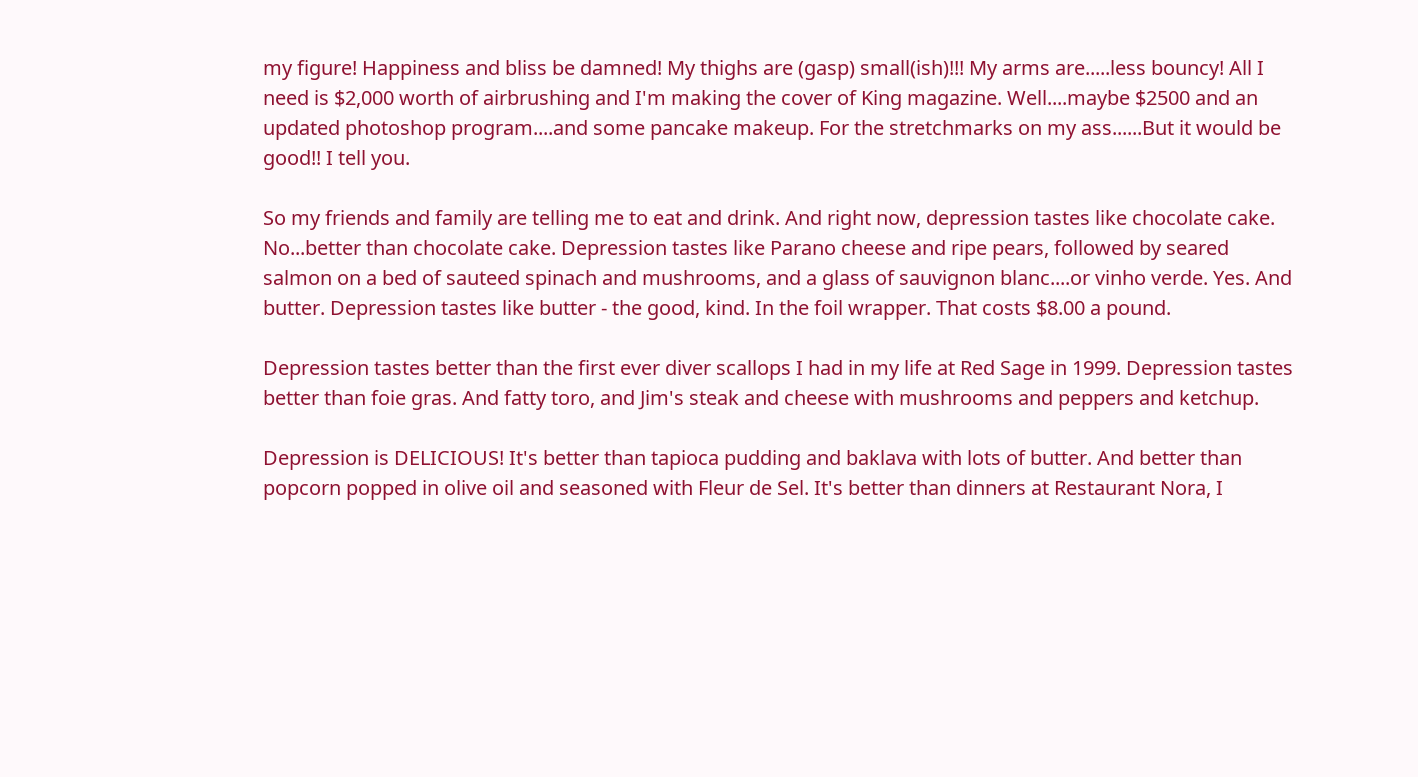my figure! Happiness and bliss be damned! My thighs are (gasp) small(ish)!!! My arms are.....less bouncy! All I need is $2,000 worth of airbrushing and I'm making the cover of King magazine. Well....maybe $2500 and an updated photoshop program....and some pancake makeup. For the stretchmarks on my ass......But it would be good!! I tell you.

So my friends and family are telling me to eat and drink. And right now, depression tastes like chocolate cake. No...better than chocolate cake. Depression tastes like Parano cheese and ripe pears, followed by seared salmon on a bed of sauteed spinach and mushrooms, and a glass of sauvignon blanc....or vinho verde. Yes. And butter. Depression tastes like butter - the good, kind. In the foil wrapper. That costs $8.00 a pound.

Depression tastes better than the first ever diver scallops I had in my life at Red Sage in 1999. Depression tastes better than foie gras. And fatty toro, and Jim's steak and cheese with mushrooms and peppers and ketchup.

Depression is DELICIOUS! It's better than tapioca pudding and baklava with lots of butter. And better than popcorn popped in olive oil and seasoned with Fleur de Sel. It's better than dinners at Restaurant Nora, I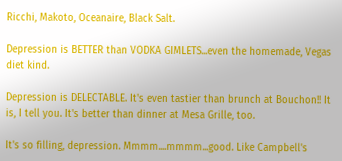Ricchi, Makoto, Oceanaire, Black Salt.

Depression is BETTER than VODKA GIMLETS...even the homemade, Vegas diet kind.

Depression is DELECTABLE. It's even tastier than brunch at Bouchon!! It is, I tell you. It's better than dinner at Mesa Grille, too.

It's so filling, depression. Mmmm....mmmm...good. Like Campbell's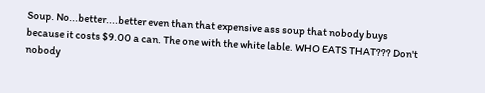Soup. No...better....better even than that expensive ass soup that nobody buys because it costs $9.00 a can. The one with the white lable. WHO EATS THAT??? Don't nobody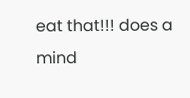eat that!!! does a mind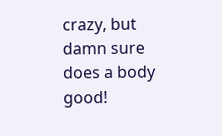crazy, but damn sure does a body good!